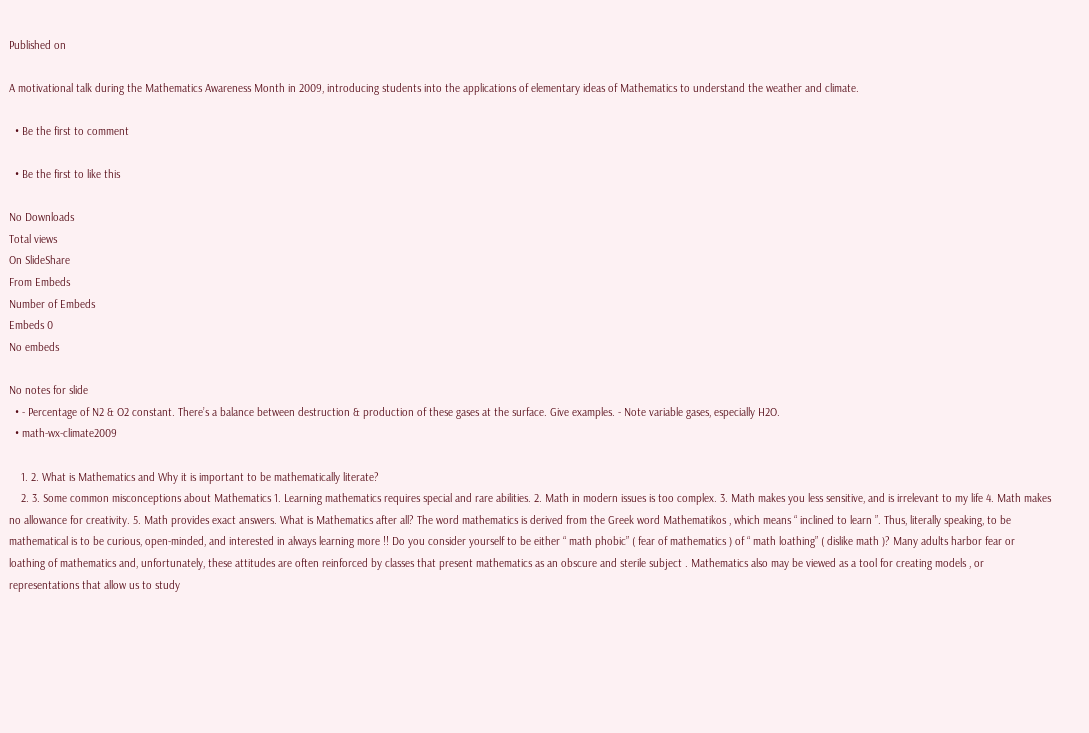Published on

A motivational talk during the Mathematics Awareness Month in 2009, introducing students into the applications of elementary ideas of Mathematics to understand the weather and climate.

  • Be the first to comment

  • Be the first to like this

No Downloads
Total views
On SlideShare
From Embeds
Number of Embeds
Embeds 0
No embeds

No notes for slide
  • - Percentage of N2 & O2 constant. There’s a balance between destruction & production of these gases at the surface. Give examples. - Note variable gases, especially H2O.
  • math-wx-climate2009

    1. 2. What is Mathematics and Why it is important to be mathematically literate?
    2. 3. Some common misconceptions about Mathematics 1. Learning mathematics requires special and rare abilities. 2. Math in modern issues is too complex. 3. Math makes you less sensitive, and is irrelevant to my life 4. Math makes no allowance for creativity. 5. Math provides exact answers. What is Mathematics after all? The word mathematics is derived from the Greek word Mathematikos , which means “ inclined to learn ”. Thus, literally speaking, to be mathematical is to be curious, open-minded, and interested in always learning more !! Do you consider yourself to be either “ math phobic” ( fear of mathematics ) of “ math loathing” ( dislike math )? Many adults harbor fear or loathing of mathematics and, unfortunately, these attitudes are often reinforced by classes that present mathematics as an obscure and sterile subject . Mathematics also may be viewed as a tool for creating models , or representations that allow us to study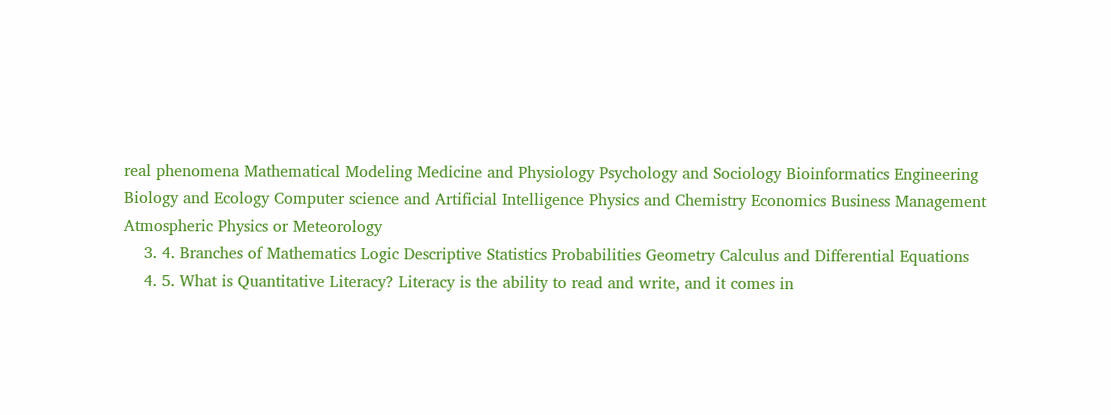real phenomena Mathematical Modeling Medicine and Physiology Psychology and Sociology Bioinformatics Engineering Biology and Ecology Computer science and Artificial Intelligence Physics and Chemistry Economics Business Management Atmospheric Physics or Meteorology
    3. 4. Branches of Mathematics Logic Descriptive Statistics Probabilities Geometry Calculus and Differential Equations
    4. 5. What is Quantitative Literacy? Literacy is the ability to read and write, and it comes in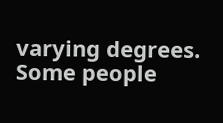varying degrees. Some people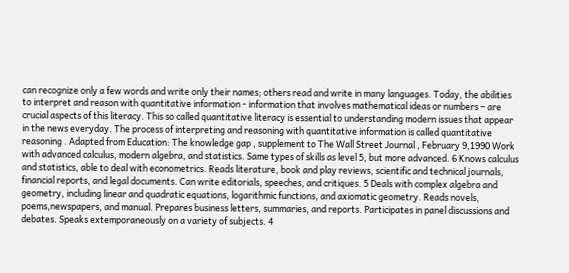can recognize only a few words and write only their names; others read and write in many languages. Today, the abilities to interpret and reason with quantitative information - information that involves mathematical ideas or numbers – are crucial aspects of this literacy. This so called quantitative literacy is essential to understanding modern issues that appear in the news everyday. The process of interpreting and reasoning with quantitative information is called quantitative reasoning . Adapted from Education: The knowledge gap , supplement to The Wall Street Journal , February 9,1990 Work with advanced calculus, modern algebra, and statistics. Same types of skills as level 5, but more advanced. 6 Knows calculus and statistics, able to deal with econometrics. Reads literature, book and play reviews, scientific and technical journals, financial reports, and legal documents. Can write editorials, speeches, and critiques. 5 Deals with complex algebra and geometry, including linear and quadratic equations, logarithmic functions, and axiomatic geometry. Reads novels, poems,newspapers, and manual. Prepares business letters, summaries, and reports. Participates in panel discussions and debates. Speaks extemporaneously on a variety of subjects. 4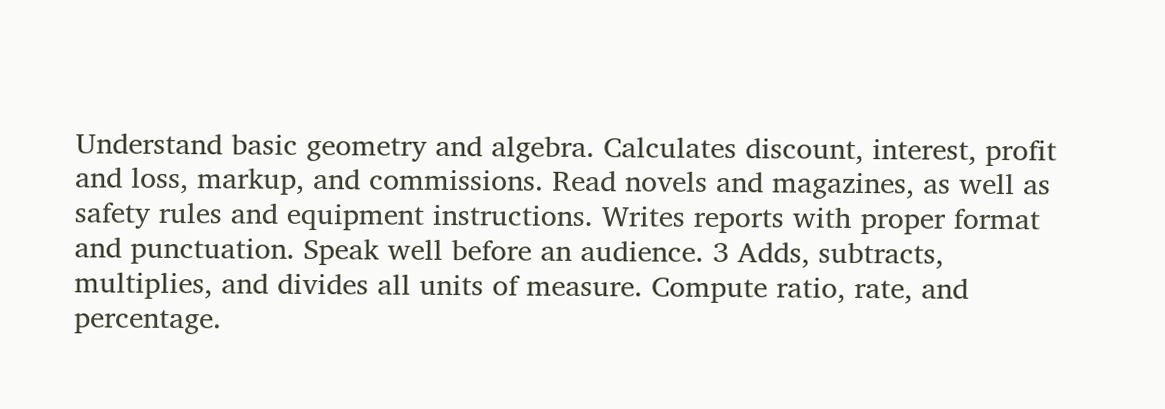Understand basic geometry and algebra. Calculates discount, interest, profit and loss, markup, and commissions. Read novels and magazines, as well as safety rules and equipment instructions. Writes reports with proper format and punctuation. Speak well before an audience. 3 Adds, subtracts, multiplies, and divides all units of measure. Compute ratio, rate, and percentage.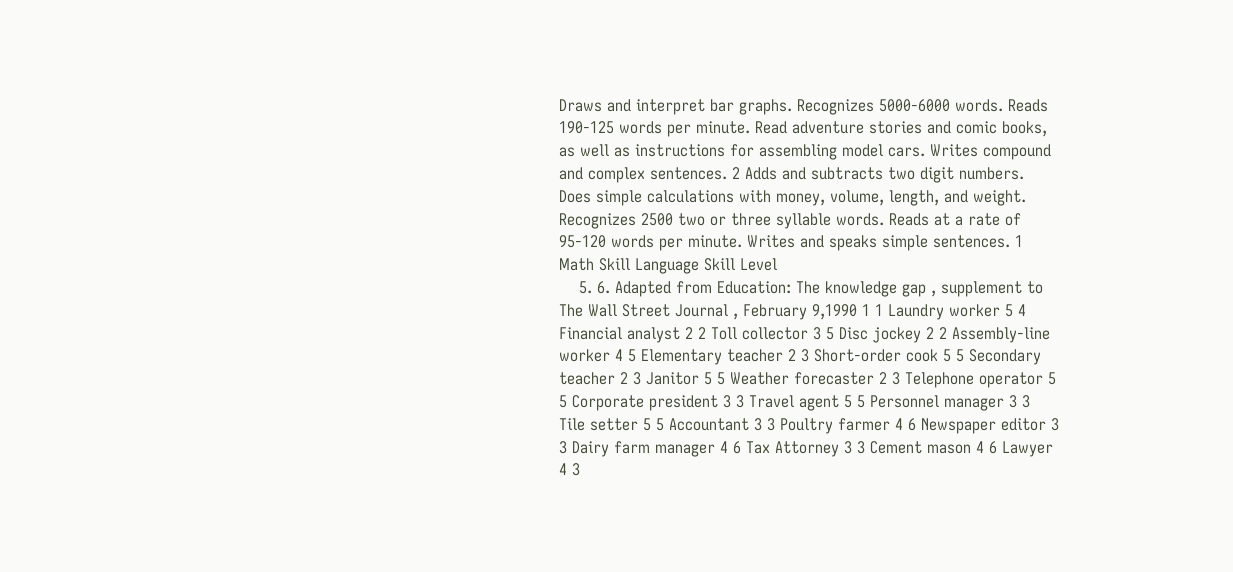Draws and interpret bar graphs. Recognizes 5000-6000 words. Reads 190-125 words per minute. Read adventure stories and comic books, as well as instructions for assembling model cars. Writes compound and complex sentences. 2 Adds and subtracts two digit numbers. Does simple calculations with money, volume, length, and weight. Recognizes 2500 two or three syllable words. Reads at a rate of 95-120 words per minute. Writes and speaks simple sentences. 1 Math Skill Language Skill Level
    5. 6. Adapted from Education: The knowledge gap , supplement to The Wall Street Journal , February 9,1990 1 1 Laundry worker 5 4 Financial analyst 2 2 Toll collector 3 5 Disc jockey 2 2 Assembly-line worker 4 5 Elementary teacher 2 3 Short-order cook 5 5 Secondary teacher 2 3 Janitor 5 5 Weather forecaster 2 3 Telephone operator 5 5 Corporate president 3 3 Travel agent 5 5 Personnel manager 3 3 Tile setter 5 5 Accountant 3 3 Poultry farmer 4 6 Newspaper editor 3 3 Dairy farm manager 4 6 Tax Attorney 3 3 Cement mason 4 6 Lawyer 4 3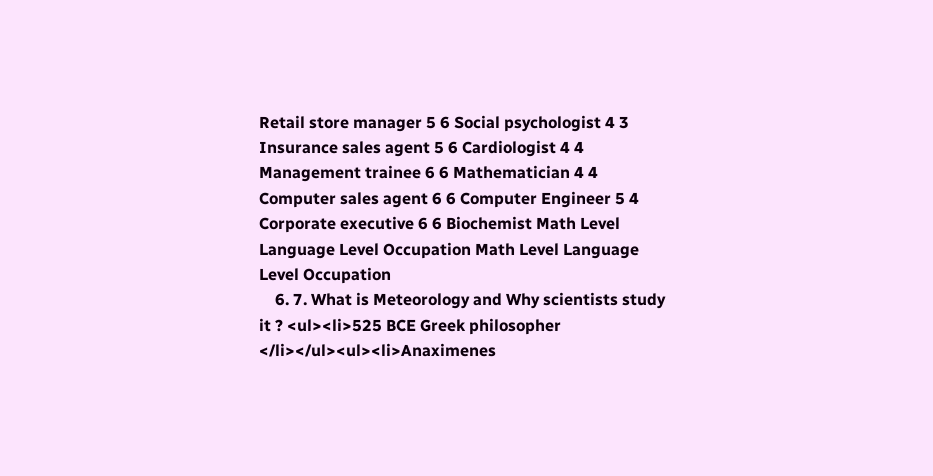Retail store manager 5 6 Social psychologist 4 3 Insurance sales agent 5 6 Cardiologist 4 4 Management trainee 6 6 Mathematician 4 4 Computer sales agent 6 6 Computer Engineer 5 4 Corporate executive 6 6 Biochemist Math Level Language Level Occupation Math Level Language Level Occupation
    6. 7. What is Meteorology and Why scientists study it ? <ul><li>525 BCE Greek philosopher </li></ul><ul><li>Anaximenes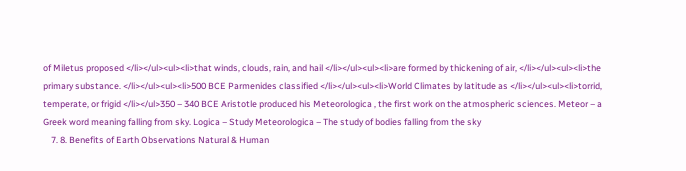of Miletus proposed </li></ul><ul><li>that winds, clouds, rain, and hail </li></ul><ul><li>are formed by thickening of air, </li></ul><ul><li>the primary substance. </li></ul><ul><li>500 BCE Parmenides classified </li></ul><ul><li>World Climates by latitude as </li></ul><ul><li>torrid, temperate, or frigid </li></ul>350 – 340 BCE Aristotle produced his Meteorologica , the first work on the atmospheric sciences. Meteor – a Greek word meaning falling from sky. Logica – Study Meteorologica – The study of bodies falling from the sky
    7. 8. Benefits of Earth Observations Natural & Human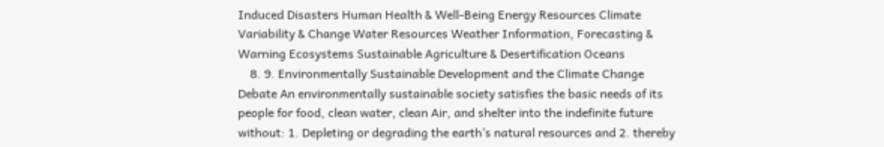Induced Disasters Human Health & Well-Being Energy Resources Climate Variability & Change Water Resources Weather Information, Forecasting & Warning Ecosystems Sustainable Agriculture & Desertification Oceans
    8. 9. Environmentally Sustainable Development and the Climate Change Debate An environmentally sustainable society satisfies the basic needs of its people for food, clean water, clean Air, and shelter into the indefinite future without: 1. Depleting or degrading the earth’s natural resources and 2. thereby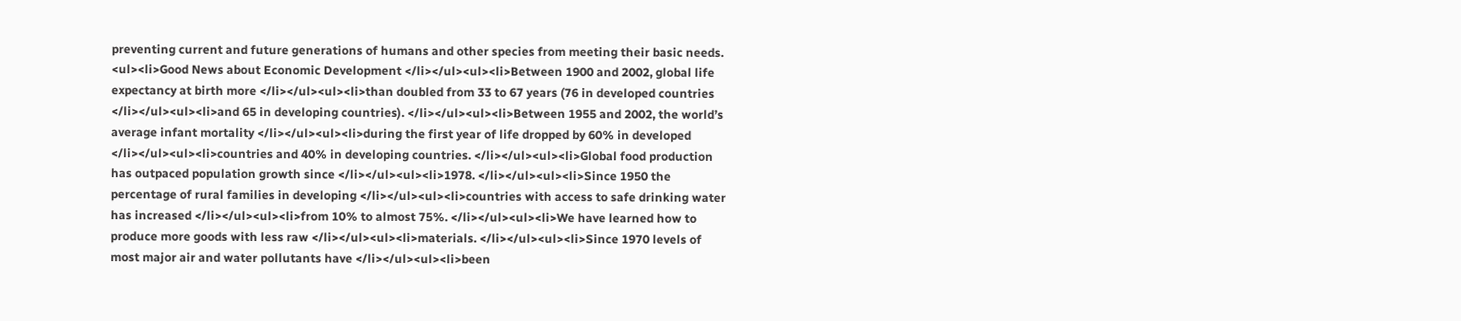preventing current and future generations of humans and other species from meeting their basic needs. <ul><li>Good News about Economic Development </li></ul><ul><li>Between 1900 and 2002, global life expectancy at birth more </li></ul><ul><li>than doubled from 33 to 67 years (76 in developed countries </li></ul><ul><li>and 65 in developing countries). </li></ul><ul><li>Between 1955 and 2002, the world’s average infant mortality </li></ul><ul><li>during the first year of life dropped by 60% in developed </li></ul><ul><li>countries and 40% in developing countries. </li></ul><ul><li>Global food production has outpaced population growth since </li></ul><ul><li>1978. </li></ul><ul><li>Since 1950 the percentage of rural families in developing </li></ul><ul><li>countries with access to safe drinking water has increased </li></ul><ul><li>from 10% to almost 75%. </li></ul><ul><li>We have learned how to produce more goods with less raw </li></ul><ul><li>materials. </li></ul><ul><li>Since 1970 levels of most major air and water pollutants have </li></ul><ul><li>been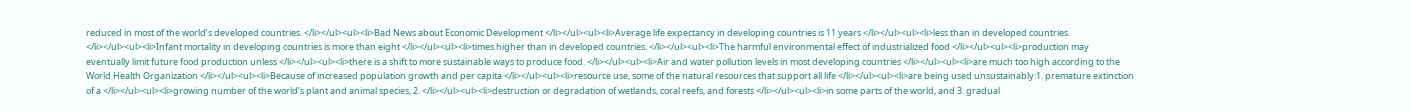reduced in most of the world’s developed countries. </li></ul><ul><li>Bad News about Economic Development </li></ul><ul><li>Average life expectancy in developing countries is 11 years </li></ul><ul><li>less than in developed countries. </li></ul><ul><li>Infant mortality in developing countries is more than eight </li></ul><ul><li>times higher than in developed countries. </li></ul><ul><li>The harmful environmental effect of industrialized food </li></ul><ul><li>production may eventually limit future food production unless </li></ul><ul><li>there is a shift to more sustainable ways to produce food. </li></ul><ul><li>Air and water pollution levels in most developing countries </li></ul><ul><li>are much too high according to the World Health Organization </li></ul><ul><li>Because of increased population growth and per capita </li></ul><ul><li>resource use, some of the natural resources that support all life </li></ul><ul><li>are being used unsustainably:1. premature extinction of a </li></ul><ul><li>growing number of the world’s plant and animal species, 2. </li></ul><ul><li>destruction or degradation of wetlands, coral reefs, and forests </li></ul><ul><li>in some parts of the world, and 3. gradual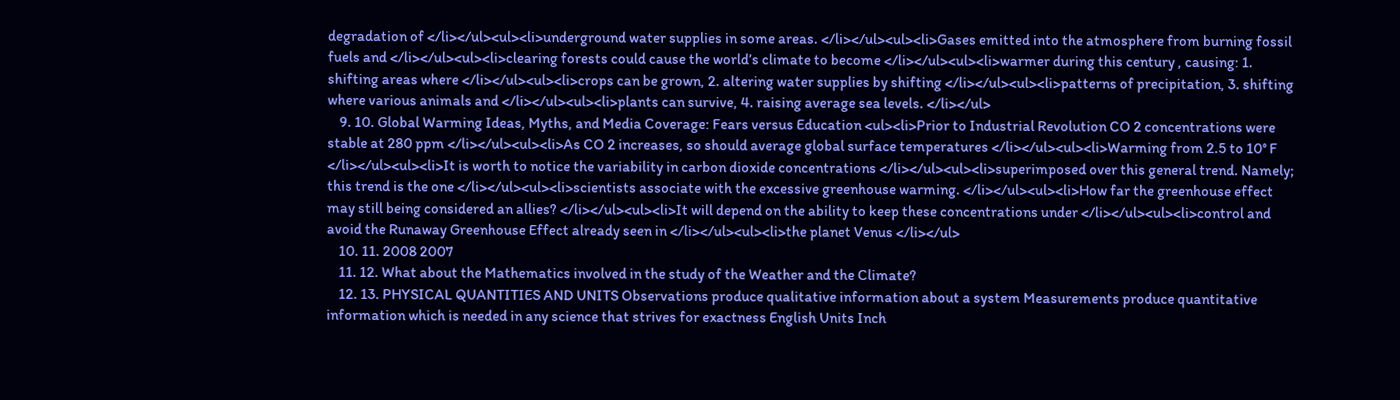degradation of </li></ul><ul><li>underground water supplies in some areas. </li></ul><ul><li>Gases emitted into the atmosphere from burning fossil fuels and </li></ul><ul><li>clearing forests could cause the world’s climate to become </li></ul><ul><li>warmer during this century , causing: 1. shifting areas where </li></ul><ul><li>crops can be grown, 2. altering water supplies by shifting </li></ul><ul><li>patterns of precipitation, 3. shifting where various animals and </li></ul><ul><li>plants can survive, 4. raising average sea levels. </li></ul>
    9. 10. Global Warming Ideas, Myths, and Media Coverage: Fears versus Education <ul><li>Prior to Industrial Revolution CO 2 concentrations were stable at 280 ppm </li></ul><ul><li>As CO 2 increases, so should average global surface temperatures </li></ul><ul><li>Warming from 2.5 to 10° F </li></ul><ul><li>It is worth to notice the variability in carbon dioxide concentrations </li></ul><ul><li>superimposed over this general trend. Namely; this trend is the one </li></ul><ul><li>scientists associate with the excessive greenhouse warming. </li></ul><ul><li>How far the greenhouse effect may still being considered an allies? </li></ul><ul><li>It will depend on the ability to keep these concentrations under </li></ul><ul><li>control and avoid the Runaway Greenhouse Effect already seen in </li></ul><ul><li>the planet Venus </li></ul>
    10. 11. 2008 2007
    11. 12. What about the Mathematics involved in the study of the Weather and the Climate?
    12. 13. PHYSICAL QUANTITIES AND UNITS Observations produce qualitative information about a system Measurements produce quantitative information which is needed in any science that strives for exactness English Units Inch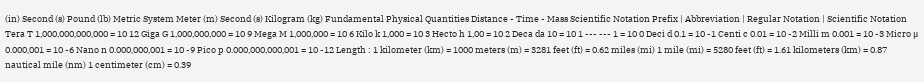(in) Second (s) Pound (lb) Metric System Meter (m) Second (s) Kilogram (kg) Fundamental Physical Quantities Distance - Time - Mass Scientific Notation Prefix | Abbreviation | Regular Notation | Scientific Notation Tera T 1,000,000,000,000 = 10 12 Giga G 1,000,000,000 = 10 9 Mega M 1,000,000 = 10 6 Kilo k 1,000 = 10 3 Hecto h 1,00 = 10 2 Deca da 10 = 10 1 --- --- 1 = 10 0 Deci d 0.1 = 10 -1 Centi c 0.01 = 10 -2 Milli m 0.001 = 10 -3 Micro μ 0.000,001 = 10 -6 Nano n 0.000,000,001 = 10 -9 Pico p 0.000,000,000,001 = 10 -12 Length : 1 kilometer (km) = 1000 meters (m) = 3281 feet (ft) = 0.62 miles (mi) 1 mile (mi) = 5280 feet (ft) = 1.61 kilometers (km) = 0.87 nautical mile (nm) 1 centimeter (cm) = 0.39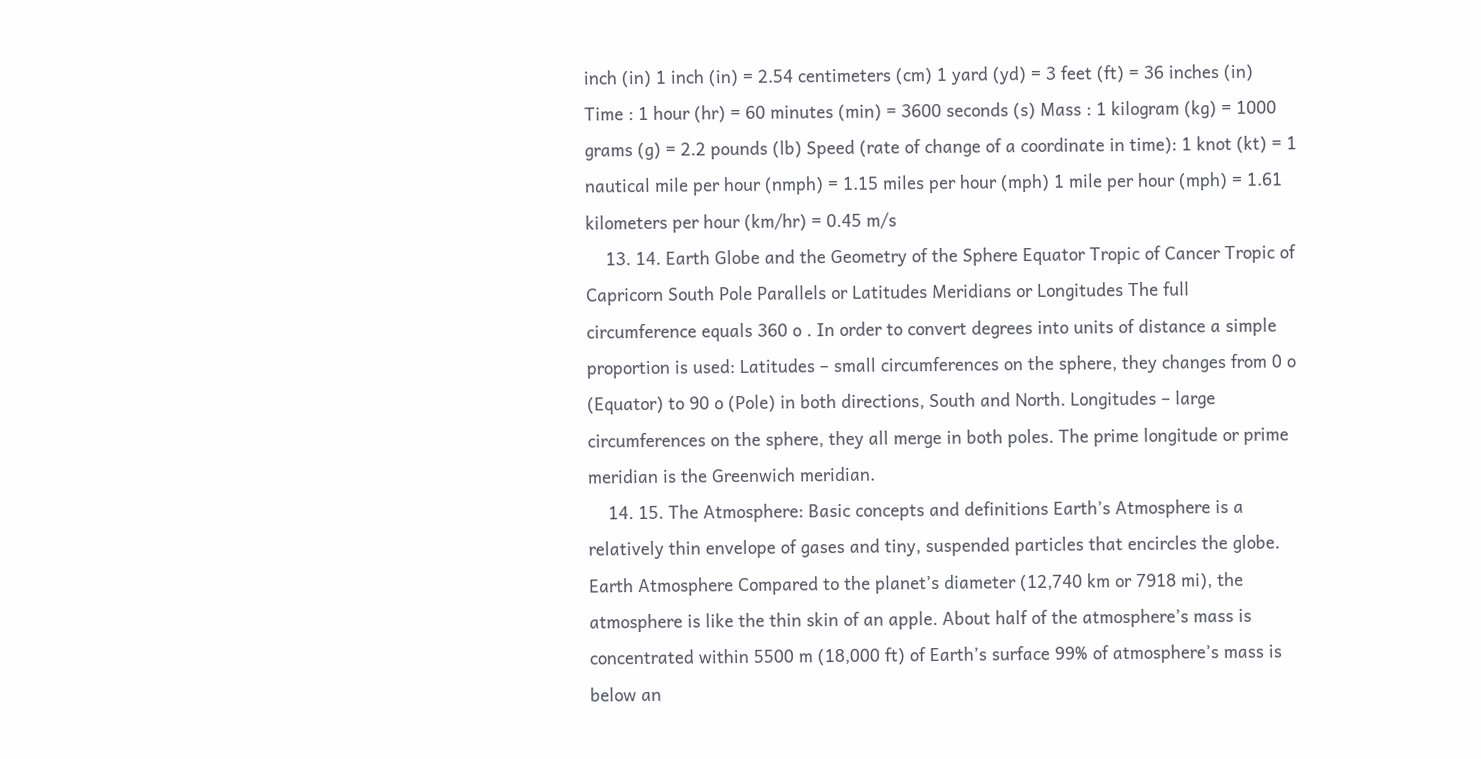inch (in) 1 inch (in) = 2.54 centimeters (cm) 1 yard (yd) = 3 feet (ft) = 36 inches (in) Time : 1 hour (hr) = 60 minutes (min) = 3600 seconds (s) Mass : 1 kilogram (kg) = 1000 grams (g) = 2.2 pounds (lb) Speed (rate of change of a coordinate in time): 1 knot (kt) = 1 nautical mile per hour (nmph) = 1.15 miles per hour (mph) 1 mile per hour (mph) = 1.61 kilometers per hour (km/hr) = 0.45 m/s
    13. 14. Earth Globe and the Geometry of the Sphere Equator Tropic of Cancer Tropic of Capricorn South Pole Parallels or Latitudes Meridians or Longitudes The full circumference equals 360 o . In order to convert degrees into units of distance a simple proportion is used: Latitudes – small circumferences on the sphere, they changes from 0 o (Equator) to 90 o (Pole) in both directions, South and North. Longitudes – large circumferences on the sphere, they all merge in both poles. The prime longitude or prime meridian is the Greenwich meridian.
    14. 15. The Atmosphere: Basic concepts and definitions Earth’s Atmosphere is a relatively thin envelope of gases and tiny, suspended particles that encircles the globe. Earth Atmosphere Compared to the planet’s diameter (12,740 km or 7918 mi), the atmosphere is like the thin skin of an apple. About half of the atmosphere’s mass is concentrated within 5500 m (18,000 ft) of Earth’s surface 99% of atmosphere’s mass is below an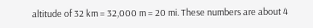altitude of 32 km = 32,000 m = 20 mi. These numbers are about 4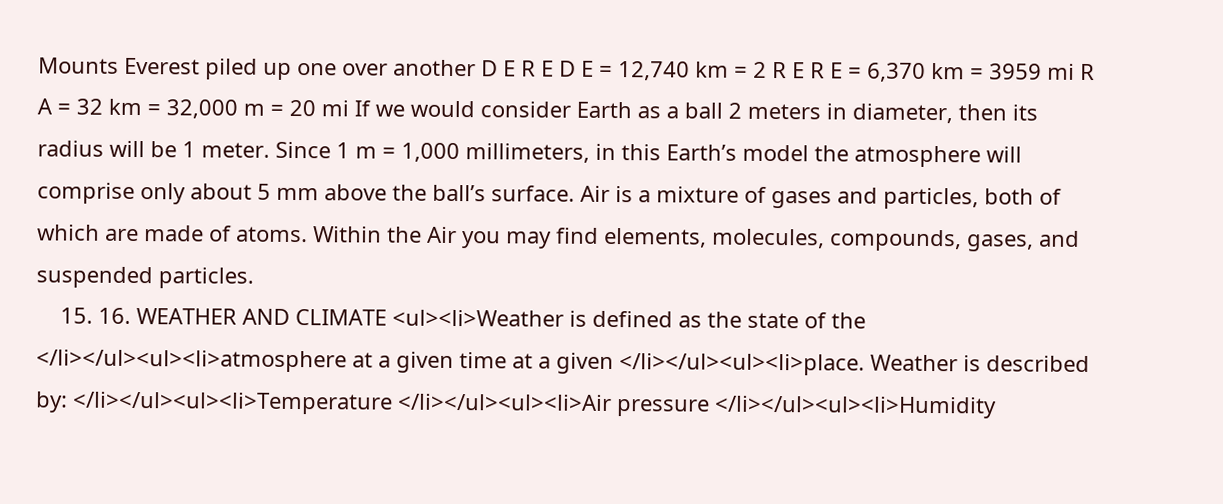Mounts Everest piled up one over another D E R E D E = 12,740 km = 2 R E R E = 6,370 km = 3959 mi R A = 32 km = 32,000 m = 20 mi If we would consider Earth as a ball 2 meters in diameter, then its radius will be 1 meter. Since 1 m = 1,000 millimeters, in this Earth’s model the atmosphere will comprise only about 5 mm above the ball’s surface. Air is a mixture of gases and particles, both of which are made of atoms. Within the Air you may find elements, molecules, compounds, gases, and suspended particles.
    15. 16. WEATHER AND CLIMATE <ul><li>Weather is defined as the state of the </li></ul><ul><li>atmosphere at a given time at a given </li></ul><ul><li>place. Weather is described by: </li></ul><ul><li>Temperature </li></ul><ul><li>Air pressure </li></ul><ul><li>Humidity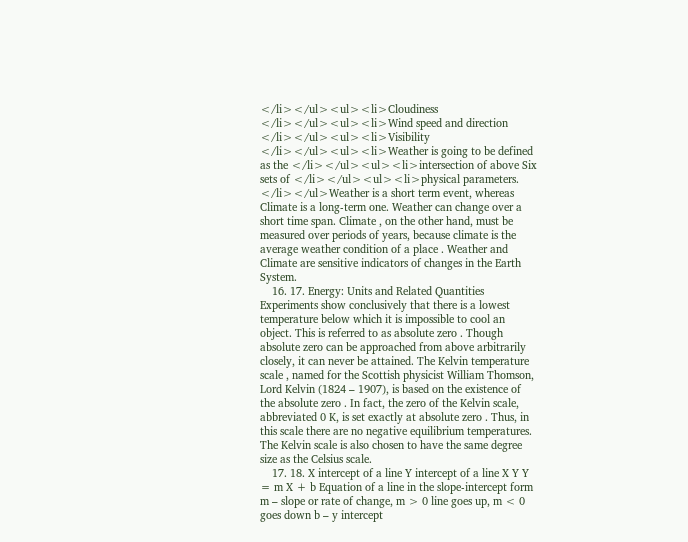</li></ul><ul><li>Cloudiness </li></ul><ul><li>Wind speed and direction </li></ul><ul><li>Visibility </li></ul><ul><li>Weather is going to be defined as the </li></ul><ul><li>intersection of above Six sets of </li></ul><ul><li>physical parameters. </li></ul>Weather is a short term event, whereas Climate is a long-term one. Weather can change over a short time span. Climate , on the other hand, must be measured over periods of years, because climate is the average weather condition of a place . Weather and Climate are sensitive indicators of changes in the Earth System.
    16. 17. Energy: Units and Related Quantities Experiments show conclusively that there is a lowest temperature below which it is impossible to cool an object. This is referred to as absolute zero . Though absolute zero can be approached from above arbitrarily closely, it can never be attained. The Kelvin temperature scale , named for the Scottish physicist William Thomson, Lord Kelvin (1824 – 1907), is based on the existence of the absolute zero . In fact, the zero of the Kelvin scale, abbreviated 0 K, is set exactly at absolute zero . Thus, in this scale there are no negative equilibrium temperatures. The Kelvin scale is also chosen to have the same degree size as the Celsius scale.
    17. 18. X intercept of a line Y intercept of a line X Y Y = m X + b Equation of a line in the slope-intercept form m – slope or rate of change, m > 0 line goes up, m < 0 goes down b – y intercept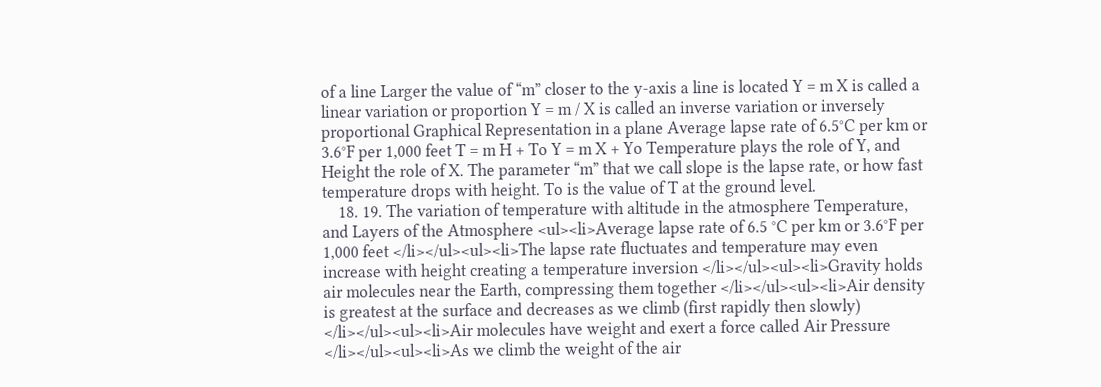of a line Larger the value of “m” closer to the y-axis a line is located Y = m X is called a linear variation or proportion Y = m / X is called an inverse variation or inversely proportional Graphical Representation in a plane Average lapse rate of 6.5°C per km or 3.6°F per 1,000 feet T = m H + To Y = m X + Yo Temperature plays the role of Y, and Height the role of X. The parameter “m” that we call slope is the lapse rate, or how fast temperature drops with height. To is the value of T at the ground level.
    18. 19. The variation of temperature with altitude in the atmosphere Temperature, and Layers of the Atmosphere <ul><li>Average lapse rate of 6.5 °C per km or 3.6°F per 1,000 feet </li></ul><ul><li>The lapse rate fluctuates and temperature may even increase with height creating a temperature inversion </li></ul><ul><li>Gravity holds air molecules near the Earth, compressing them together </li></ul><ul><li>Air density is greatest at the surface and decreases as we climb (first rapidly then slowly) </li></ul><ul><li>Air molecules have weight and exert a force called Air Pressure </li></ul><ul><li>As we climb the weight of the air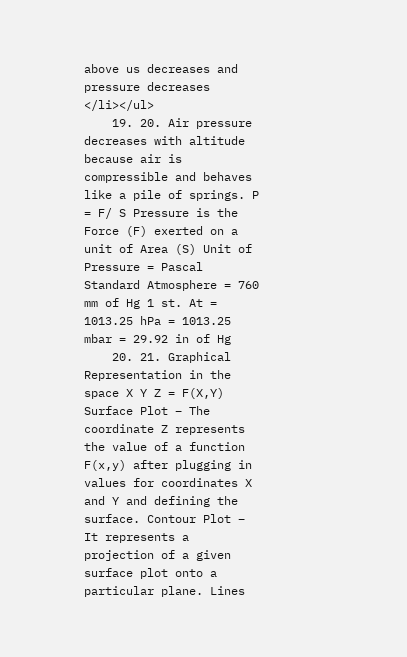above us decreases and pressure decreases </li></ul>
    19. 20. Air pressure decreases with altitude because air is compressible and behaves like a pile of springs. P = F/ S Pressure is the Force (F) exerted on a unit of Area (S) Unit of Pressure = Pascal Standard Atmosphere = 760 mm of Hg 1 st. At = 1013.25 hPa = 1013.25 mbar = 29.92 in of Hg
    20. 21. Graphical Representation in the space X Y Z = F(X,Y) Surface Plot – The coordinate Z represents the value of a function F(x,y) after plugging in values for coordinates X and Y and defining the surface. Contour Plot – It represents a projection of a given surface plot onto a particular plane. Lines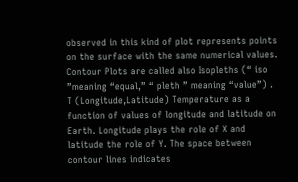observed in this kind of plot represents points on the surface with the same numerical values. Contour Plots are called also Isopleths (“ iso ”meaning “equal,” “ pleth ” meaning “value”) . T (Longitude,Latitude) Temperature as a function of values of longitude and latitude on Earth. Longitude plays the role of X and latitude the role of Y. The space between contour lines indicates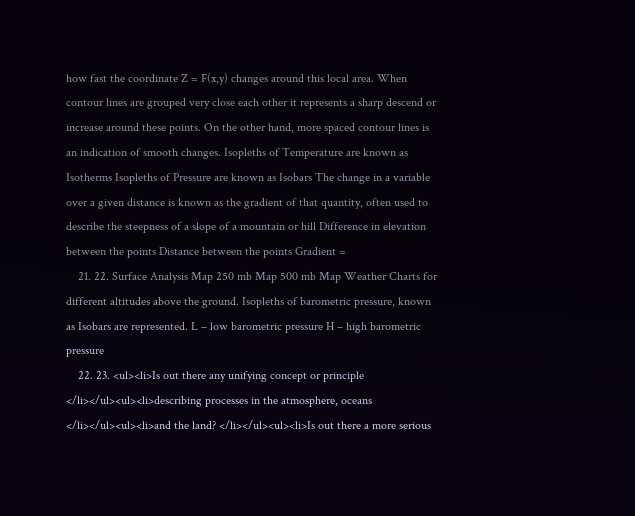how fast the coordinate Z = F(x,y) changes around this local area. When contour lines are grouped very close each other it represents a sharp descend or increase around these points. On the other hand, more spaced contour lines is an indication of smooth changes. Isopleths of Temperature are known as Isotherms Isopleths of Pressure are known as Isobars The change in a variable over a given distance is known as the gradient of that quantity, often used to describe the steepness of a slope of a mountain or hill Difference in elevation between the points Distance between the points Gradient =
    21. 22. Surface Analysis Map 250 mb Map 500 mb Map Weather Charts for different altitudes above the ground. Isopleths of barometric pressure, known as Isobars are represented. L – low barometric pressure H – high barometric pressure
    22. 23. <ul><li>Is out there any unifying concept or principle </li></ul><ul><li>describing processes in the atmosphere, oceans </li></ul><ul><li>and the land? </li></ul><ul><li>Is out there a more serious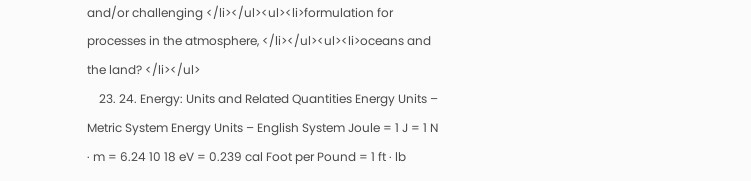and/or challenging </li></ul><ul><li>formulation for processes in the atmosphere, </li></ul><ul><li>oceans and the land? </li></ul>
    23. 24. Energy: Units and Related Quantities Energy Units – Metric System Energy Units – English System Joule = 1 J = 1 N ∙ m = 6.24 10 18 eV = 0.239 cal Foot per Pound = 1 ft ∙ lb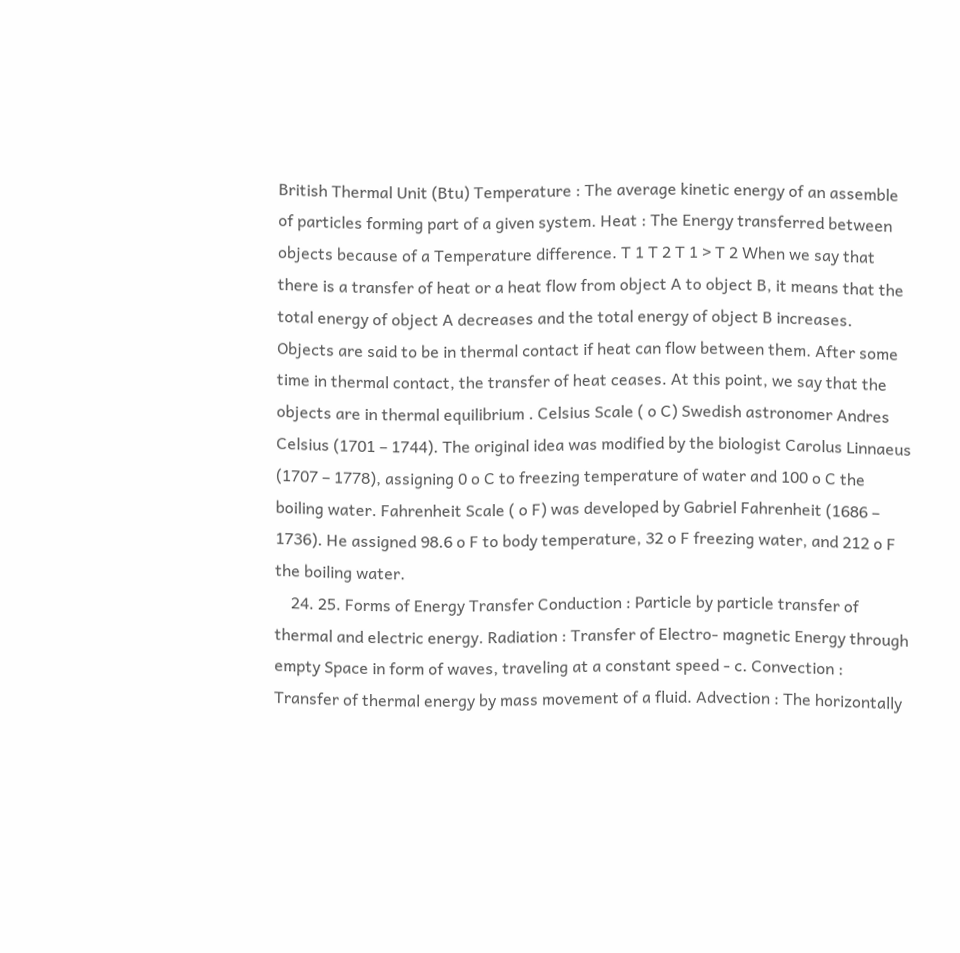British Thermal Unit (Btu) Temperature : The average kinetic energy of an assemble of particles forming part of a given system. Heat : The Energy transferred between objects because of a Temperature difference. T 1 T 2 T 1 > T 2 When we say that there is a transfer of heat or a heat flow from object A to object B, it means that the total energy of object A decreases and the total energy of object B increases. Objects are said to be in thermal contact if heat can flow between them. After some time in thermal contact, the transfer of heat ceases. At this point, we say that the objects are in thermal equilibrium . Celsius Scale ( o C) Swedish astronomer Andres Celsius (1701 – 1744). The original idea was modified by the biologist Carolus Linnaeus (1707 – 1778), assigning 0 o C to freezing temperature of water and 100 o C the boiling water. Fahrenheit Scale ( o F) was developed by Gabriel Fahrenheit (1686 – 1736). He assigned 98.6 o F to body temperature, 32 o F freezing water, and 212 o F the boiling water.
    24. 25. Forms of Energy Transfer Conduction : Particle by particle transfer of thermal and electric energy. Radiation : Transfer of Electro- magnetic Energy through empty Space in form of waves, traveling at a constant speed - c. Convection : Transfer of thermal energy by mass movement of a fluid. Advection : The horizontally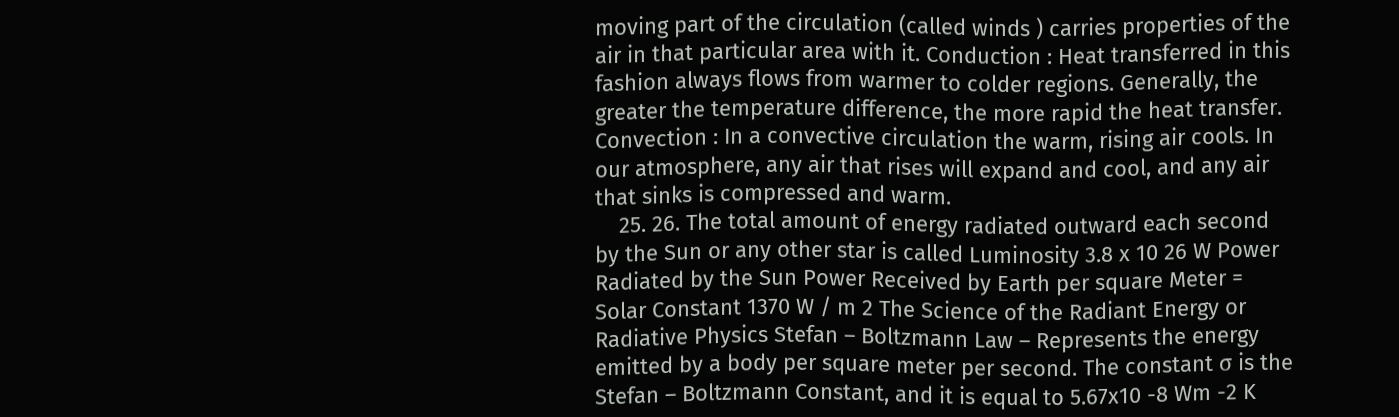moving part of the circulation (called winds ) carries properties of the air in that particular area with it. Conduction : Heat transferred in this fashion always flows from warmer to colder regions. Generally, the greater the temperature difference, the more rapid the heat transfer. Convection : In a convective circulation the warm, rising air cools. In our atmosphere, any air that rises will expand and cool, and any air that sinks is compressed and warm.
    25. 26. The total amount of energy radiated outward each second by the Sun or any other star is called Luminosity 3.8 x 10 26 W Power Radiated by the Sun Power Received by Earth per square Meter = Solar Constant 1370 W / m 2 The Science of the Radiant Energy or Radiative Physics Stefan – Boltzmann Law – Represents the energy emitted by a body per square meter per second. The constant σ is the Stefan – Boltzmann Constant, and it is equal to 5.67x10 -8 Wm -2 K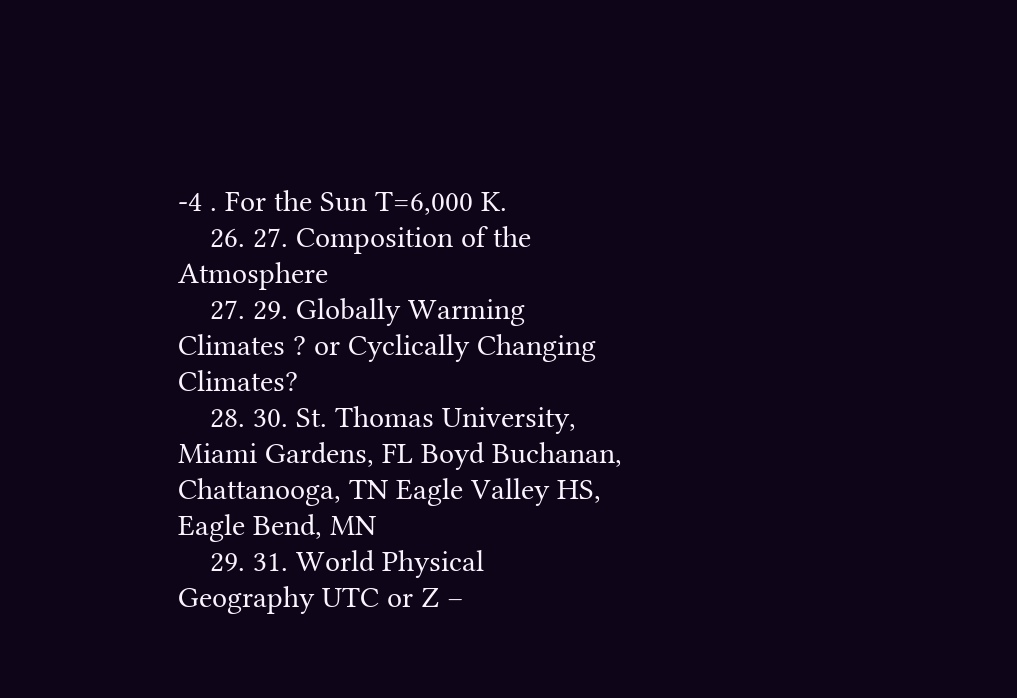-4 . For the Sun T=6,000 K.
    26. 27. Composition of the Atmosphere
    27. 29. Globally Warming Climates ? or Cyclically Changing Climates?
    28. 30. St. Thomas University, Miami Gardens, FL Boyd Buchanan, Chattanooga, TN Eagle Valley HS, Eagle Bend, MN
    29. 31. World Physical Geography UTC or Z –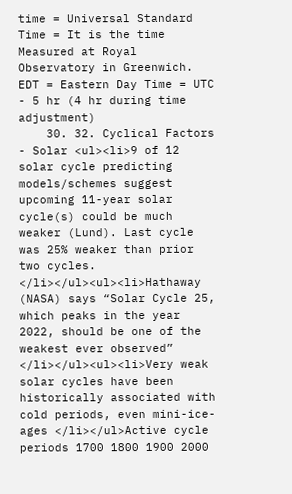time = Universal Standard Time = It is the time Measured at Royal Observatory in Greenwich. EDT = Eastern Day Time = UTC - 5 hr (4 hr during time adjustment)
    30. 32. Cyclical Factors - Solar <ul><li>9 of 12 solar cycle predicting models/schemes suggest upcoming 11-year solar cycle(s) could be much weaker (Lund). Last cycle was 25% weaker than prior two cycles. </li></ul><ul><li>Hathaway (NASA) says “Solar Cycle 25, which peaks in the year 2022, should be one of the weakest ever observed” </li></ul><ul><li>Very weak solar cycles have been historically associated with cold periods, even mini-ice-ages </li></ul>Active cycle periods 1700 1800 1900 2000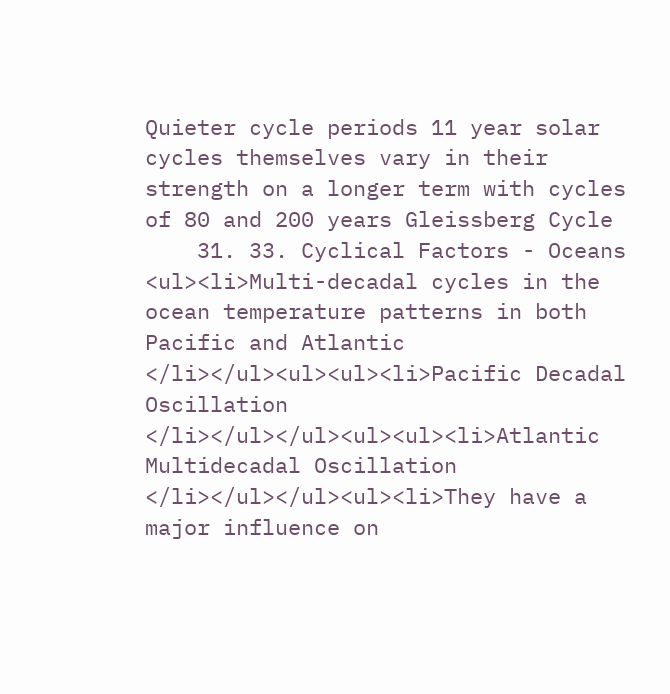Quieter cycle periods 11 year solar cycles themselves vary in their strength on a longer term with cycles of 80 and 200 years Gleissberg Cycle
    31. 33. Cyclical Factors - Oceans <ul><li>Multi-decadal cycles in the ocean temperature patterns in both Pacific and Atlantic </li></ul><ul><ul><li>Pacific Decadal Oscillation </li></ul></ul><ul><ul><li>Atlantic Multidecadal Oscillation </li></ul></ul><ul><li>They have a major influence on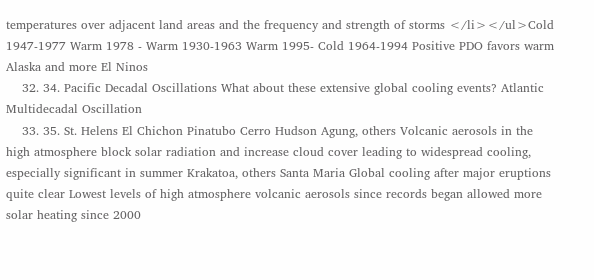temperatures over adjacent land areas and the frequency and strength of storms </li></ul>Cold 1947-1977 Warm 1978 - Warm 1930-1963 Warm 1995- Cold 1964-1994 Positive PDO favors warm Alaska and more El Ninos
    32. 34. Pacific Decadal Oscillations What about these extensive global cooling events? Atlantic Multidecadal Oscillation
    33. 35. St. Helens El Chichon Pinatubo Cerro Hudson Agung, others Volcanic aerosols in the high atmosphere block solar radiation and increase cloud cover leading to widespread cooling, especially significant in summer Krakatoa, others Santa Maria Global cooling after major eruptions quite clear Lowest levels of high atmosphere volcanic aerosols since records began allowed more solar heating since 2000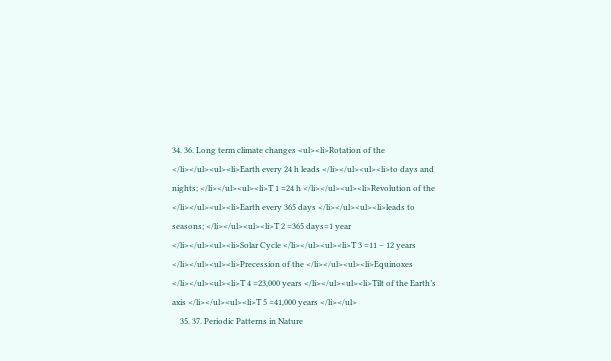34. 36. Long term climate changes <ul><li>Rotation of the </li></ul><ul><li>Earth every 24 h leads </li></ul><ul><li>to days and nights; </li></ul><ul><li>T 1 =24 h </li></ul><ul><li>Revolution of the </li></ul><ul><li>Earth every 365 days </li></ul><ul><li>leads to seasons; </li></ul><ul><li>T 2 =365 days=1 year </li></ul><ul><li>Solar Cycle </li></ul><ul><li>T 3 =11 – 12 years </li></ul><ul><li>Precession of the </li></ul><ul><li>Equinoxes </li></ul><ul><li>T 4 =23,000 years </li></ul><ul><li>Tilt of the Earth’s axis </li></ul><ul><li>T 5 =41,000 years </li></ul>
    35. 37. Periodic Patterns in Nature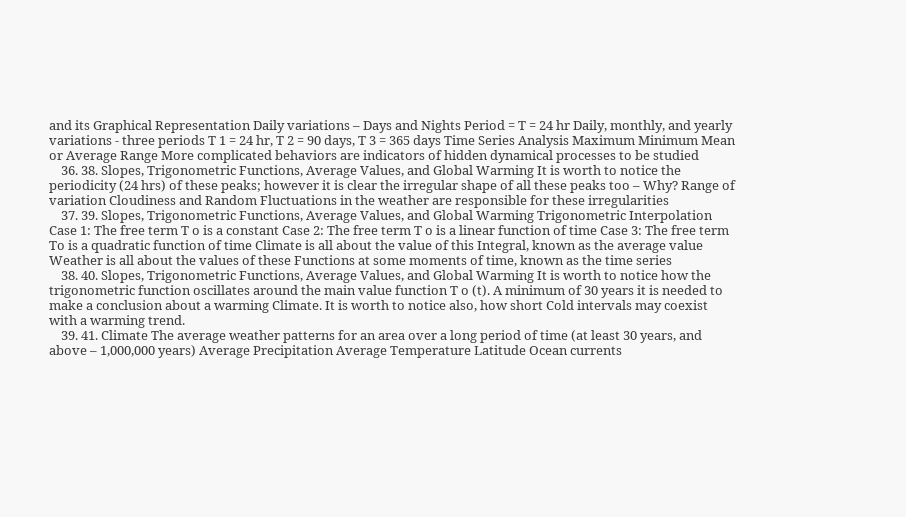and its Graphical Representation Daily variations – Days and Nights Period = T = 24 hr Daily, monthly, and yearly variations - three periods T 1 = 24 hr, T 2 = 90 days, T 3 = 365 days Time Series Analysis Maximum Minimum Mean or Average Range More complicated behaviors are indicators of hidden dynamical processes to be studied
    36. 38. Slopes, Trigonometric Functions, Average Values, and Global Warming It is worth to notice the periodicity (24 hrs) of these peaks; however it is clear the irregular shape of all these peaks too – Why? Range of variation Cloudiness and Random Fluctuations in the weather are responsible for these irregularities
    37. 39. Slopes, Trigonometric Functions, Average Values, and Global Warming Trigonometric Interpolation Case 1: The free term T o is a constant Case 2: The free term T o is a linear function of time Case 3: The free term To is a quadratic function of time Climate is all about the value of this Integral, known as the average value Weather is all about the values of these Functions at some moments of time, known as the time series
    38. 40. Slopes, Trigonometric Functions, Average Values, and Global Warming It is worth to notice how the trigonometric function oscillates around the main value function T o (t). A minimum of 30 years it is needed to make a conclusion about a warming Climate. It is worth to notice also, how short Cold intervals may coexist with a warming trend.
    39. 41. Climate The average weather patterns for an area over a long period of time (at least 30 years, and above – 1,000,000 years) Average Precipitation Average Temperature Latitude Ocean currents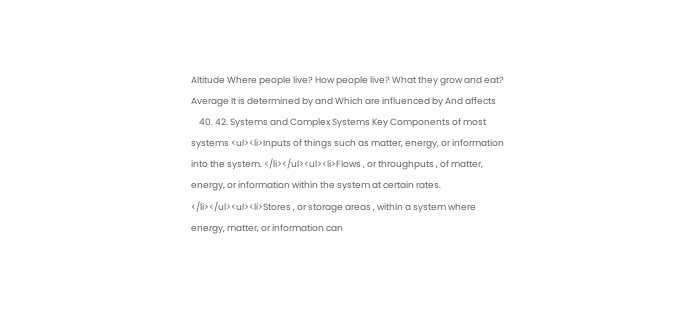Altitude Where people live? How people live? What they grow and eat? Average It is determined by and Which are influenced by And affects
    40. 42. Systems and Complex Systems Key Components of most systems <ul><li>Inputs of things such as matter, energy, or information into the system. </li></ul><ul><li>Flows , or throughputs , of matter, energy, or information within the system at certain rates. </li></ul><ul><li>Stores , or storage areas , within a system where energy, matter, or information can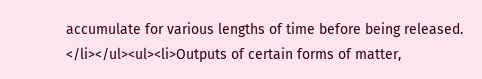accumulate for various lengths of time before being released. </li></ul><ul><li>Outputs of certain forms of matter,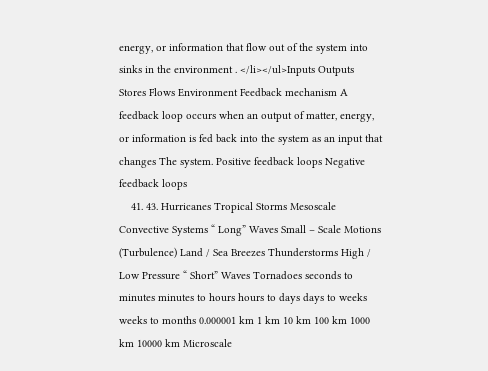energy, or information that flow out of the system into sinks in the environment . </li></ul>Inputs Outputs Stores Flows Environment Feedback mechanism A feedback loop occurs when an output of matter, energy, or information is fed back into the system as an input that changes The system. Positive feedback loops Negative feedback loops
    41. 43. Hurricanes Tropical Storms Mesoscale Convective Systems “ Long” Waves Small – Scale Motions (Turbulence) Land / Sea Breezes Thunderstorms High / Low Pressure “ Short” Waves Tornadoes seconds to minutes minutes to hours hours to days days to weeks weeks to months 0.000001 km 1 km 10 km 100 km 1000 km 10000 km Microscale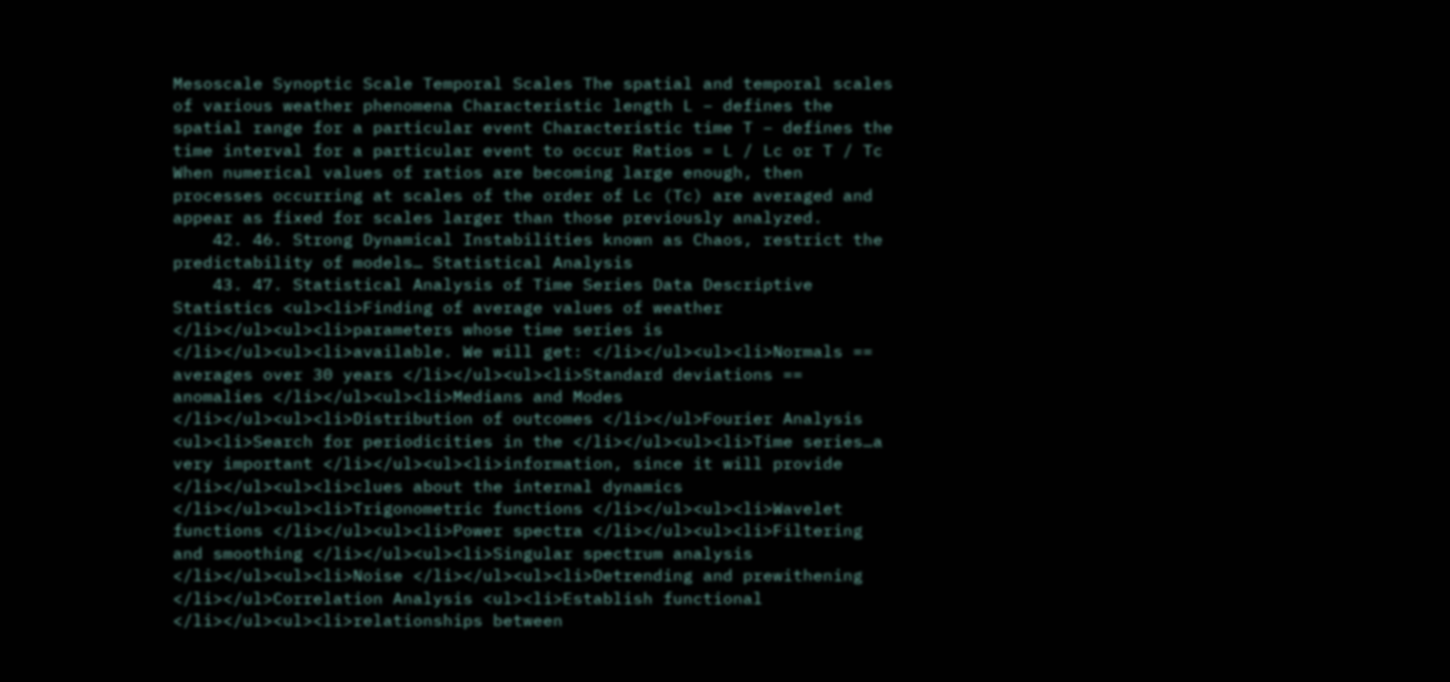Mesoscale Synoptic Scale Temporal Scales The spatial and temporal scales of various weather phenomena Characteristic length L – defines the spatial range for a particular event Characteristic time T – defines the time interval for a particular event to occur Ratios = L / Lc or T / Tc When numerical values of ratios are becoming large enough, then processes occurring at scales of the order of Lc (Tc) are averaged and appear as fixed for scales larger than those previously analyzed.
    42. 46. Strong Dynamical Instabilities known as Chaos, restrict the predictability of models… Statistical Analysis
    43. 47. Statistical Analysis of Time Series Data Descriptive Statistics <ul><li>Finding of average values of weather </li></ul><ul><li>parameters whose time series is </li></ul><ul><li>available. We will get: </li></ul><ul><li>Normals == averages over 30 years </li></ul><ul><li>Standard deviations == anomalies </li></ul><ul><li>Medians and Modes </li></ul><ul><li>Distribution of outcomes </li></ul>Fourier Analysis <ul><li>Search for periodicities in the </li></ul><ul><li>Time series…a very important </li></ul><ul><li>information, since it will provide </li></ul><ul><li>clues about the internal dynamics </li></ul><ul><li>Trigonometric functions </li></ul><ul><li>Wavelet functions </li></ul><ul><li>Power spectra </li></ul><ul><li>Filtering and smoothing </li></ul><ul><li>Singular spectrum analysis </li></ul><ul><li>Noise </li></ul><ul><li>Detrending and prewithening </li></ul>Correlation Analysis <ul><li>Establish functional </li></ul><ul><li>relationships between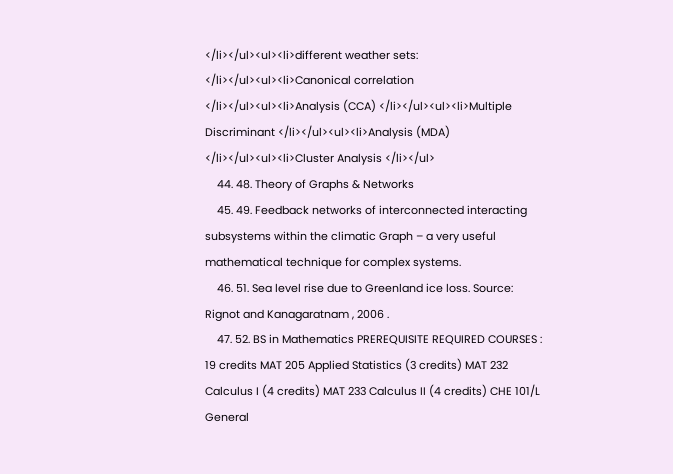</li></ul><ul><li>different weather sets: </li></ul><ul><li>Canonical correlation </li></ul><ul><li>Analysis (CCA) </li></ul><ul><li>Multiple Discriminant </li></ul><ul><li>Analysis (MDA) </li></ul><ul><li>Cluster Analysis </li></ul>
    44. 48. Theory of Graphs & Networks
    45. 49. Feedback networks of interconnected interacting subsystems within the climatic Graph – a very useful mathematical technique for complex systems.
    46. 51. Sea level rise due to Greenland ice loss. Source: Rignot and Kanagaratnam , 2006 .
    47. 52. BS in Mathematics PREREQUISITE REQUIRED COURSES : 19 credits MAT 205 Applied Statistics (3 credits) MAT 232 Calculus I (4 credits) MAT 233 Calculus II (4 credits) CHE 101/L General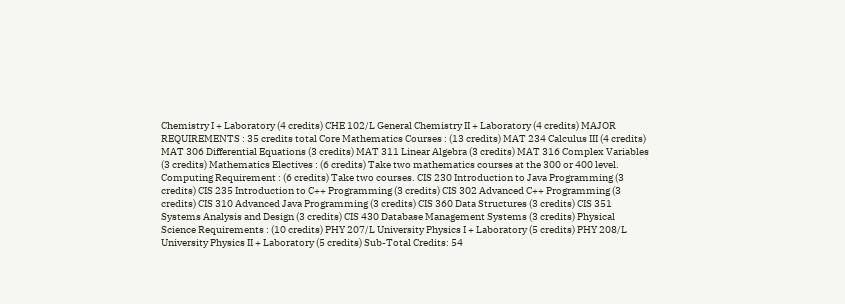Chemistry I + Laboratory (4 credits) CHE 102/L General Chemistry II + Laboratory (4 credits) MAJOR REQUIREMENTS : 35 credits total Core Mathematics Courses : (13 credits) MAT 234 Calculus III (4 credits) MAT 306 Differential Equations (3 credits) MAT 311 Linear Algebra (3 credits) MAT 316 Complex Variables (3 credits) Mathematics Electives : (6 credits) Take two mathematics courses at the 300 or 400 level. Computing Requirement : (6 credits) Take two courses. CIS 230 Introduction to Java Programming (3 credits) CIS 235 Introduction to C++ Programming (3 credits) CIS 302 Advanced C++ Programming (3 credits) CIS 310 Advanced Java Programming (3 credits) CIS 360 Data Structures (3 credits) CIS 351 Systems Analysis and Design (3 credits) CIS 430 Database Management Systems (3 credits) Physical Science Requirements : (10 credits) PHY 207/L University Physics I + Laboratory (5 credits) PHY 208/L University Physics II + Laboratory (5 credits) Sub-Total Credits: 54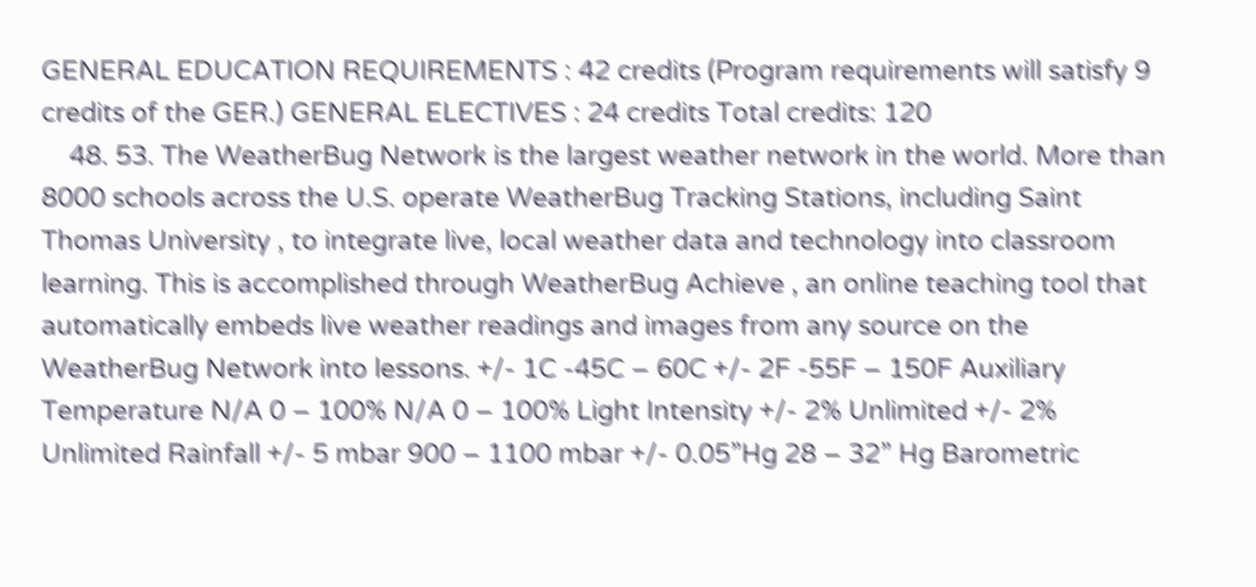GENERAL EDUCATION REQUIREMENTS : 42 credits (Program requirements will satisfy 9 credits of the GER.) GENERAL ELECTIVES : 24 credits Total credits: 120
    48. 53. The WeatherBug Network is the largest weather network in the world. More than 8000 schools across the U.S. operate WeatherBug Tracking Stations, including Saint Thomas University , to integrate live, local weather data and technology into classroom learning. This is accomplished through WeatherBug Achieve , an online teaching tool that automatically embeds live weather readings and images from any source on the WeatherBug Network into lessons. +/- 1C -45C – 60C +/- 2F -55F – 150F Auxiliary Temperature N/A 0 – 100% N/A 0 – 100% Light Intensity +/- 2% Unlimited +/- 2% Unlimited Rainfall +/- 5 mbar 900 – 1100 mbar +/- 0.05”Hg 28 – 32” Hg Barometric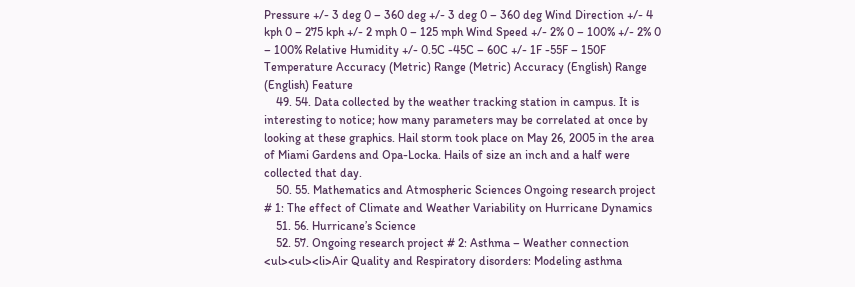Pressure +/- 3 deg 0 – 360 deg +/- 3 deg 0 – 360 deg Wind Direction +/- 4 kph 0 – 275 kph +/- 2 mph 0 – 125 mph Wind Speed +/- 2% 0 – 100% +/- 2% 0 – 100% Relative Humidity +/- 0.5C -45C – 60C +/- 1F -55F – 150F Temperature Accuracy (Metric) Range (Metric) Accuracy (English) Range (English) Feature
    49. 54. Data collected by the weather tracking station in campus. It is interesting to notice; how many parameters may be correlated at once by looking at these graphics. Hail storm took place on May 26, 2005 in the area of Miami Gardens and Opa-Locka. Hails of size an inch and a half were collected that day.
    50. 55. Mathematics and Atmospheric Sciences Ongoing research project # 1: The effect of Climate and Weather Variability on Hurricane Dynamics
    51. 56. Hurricane’s Science
    52. 57. Ongoing research project # 2: Asthma – Weather connection <ul><ul><li>Air Quality and Respiratory disorders: Modeling asthma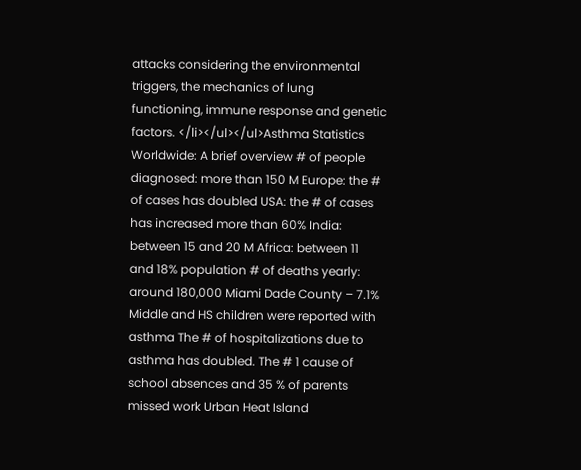attacks considering the environmental triggers, the mechanics of lung functioning, immune response and genetic factors. </li></ul></ul>Asthma Statistics Worldwide: A brief overview # of people diagnosed: more than 150 M Europe: the # of cases has doubled USA: the # of cases has increased more than 60% India: between 15 and 20 M Africa: between 11 and 18% population # of deaths yearly: around 180,000 Miami Dade County – 7.1% Middle and HS children were reported with asthma The # of hospitalizations due to asthma has doubled. The # 1 cause of school absences and 35 % of parents missed work Urban Heat Island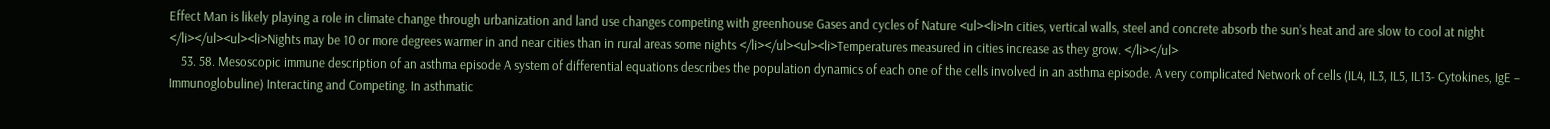Effect Man is likely playing a role in climate change through urbanization and land use changes competing with greenhouse Gases and cycles of Nature <ul><li>In cities, vertical walls, steel and concrete absorb the sun’s heat and are slow to cool at night </li></ul><ul><li>Nights may be 10 or more degrees warmer in and near cities than in rural areas some nights </li></ul><ul><li>Temperatures measured in cities increase as they grow. </li></ul>
    53. 58. Mesoscopic immune description of an asthma episode A system of differential equations describes the population dynamics of each one of the cells involved in an asthma episode. A very complicated Network of cells (IL4, IL3, IL5, IL13- Cytokines, IgE – Immunoglobuline) Interacting and Competing. In asthmatic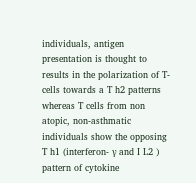individuals, antigen presentation is thought to results in the polarization of T-cells towards a T h2 patterns whereas T cells from non atopic, non-asthmatic individuals show the opposing T h1 (interferon- γ and I L2 ) pattern of cytokine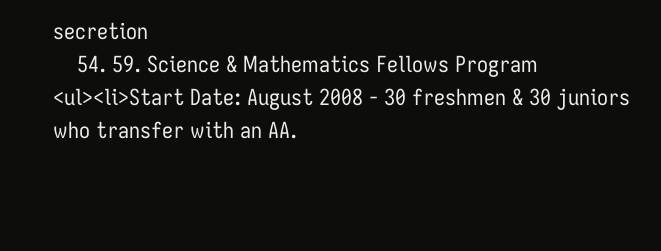secretion
    54. 59. Science & Mathematics Fellows Program <ul><li>Start Date: August 2008 - 30 freshmen & 30 juniors who transfer with an AA.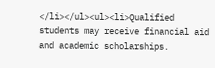</li></ul><ul><li>Qualified students may receive financial aid and academic scholarships.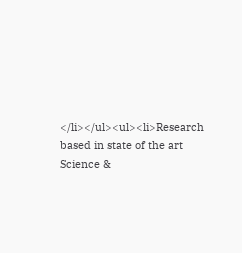</li></ul><ul><li>Research based in state of the art Science &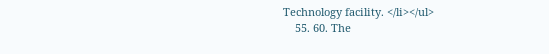Technology facility. </li></ul>
    55. 60. The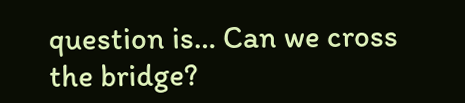question is… Can we cross the bridge?